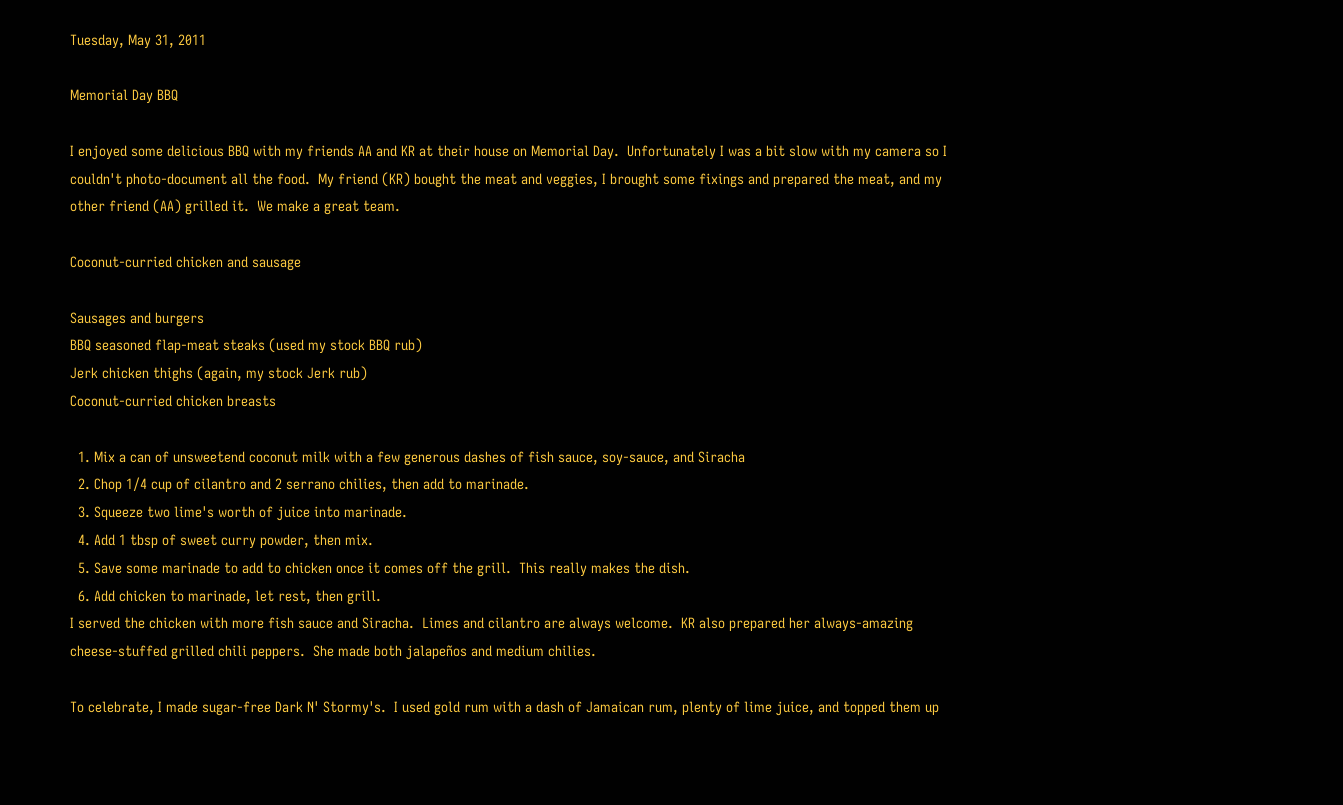Tuesday, May 31, 2011

Memorial Day BBQ

I enjoyed some delicious BBQ with my friends AA and KR at their house on Memorial Day.  Unfortunately I was a bit slow with my camera so I couldn't photo-document all the food.  My friend (KR) bought the meat and veggies, I brought some fixings and prepared the meat, and my other friend (AA) grilled it.  We make a great team.

Coconut-curried chicken and sausage

Sausages and burgers
BBQ seasoned flap-meat steaks (used my stock BBQ rub)
Jerk chicken thighs (again, my stock Jerk rub)
Coconut-curried chicken breasts

  1. Mix a can of unsweetend coconut milk with a few generous dashes of fish sauce, soy-sauce, and Siracha
  2. Chop 1/4 cup of cilantro and 2 serrano chilies, then add to marinade.
  3. Squeeze two lime's worth of juice into marinade.
  4. Add 1 tbsp of sweet curry powder, then mix.
  5. Save some marinade to add to chicken once it comes off the grill.  This really makes the dish.
  6. Add chicken to marinade, let rest, then grill.
I served the chicken with more fish sauce and Siracha.  Limes and cilantro are always welcome.  KR also prepared her always-amazing cheese-stuffed grilled chili peppers.  She made both jalapeños and medium chilies.

To celebrate, I made sugar-free Dark N' Stormy's.  I used gold rum with a dash of Jamaican rum, plenty of lime juice, and topped them up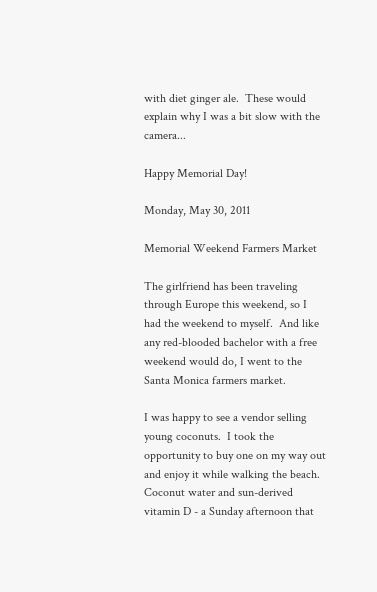with diet ginger ale.  These would explain why I was a bit slow with the camera...

Happy Memorial Day!

Monday, May 30, 2011

Memorial Weekend Farmers Market

The girlfriend has been traveling through Europe this weekend, so I had the weekend to myself.  And like any red-blooded bachelor with a free weekend would do, I went to the Santa Monica farmers market.

I was happy to see a vendor selling young coconuts.  I took the opportunity to buy one on my way out and enjoy it while walking the beach.  Coconut water and sun-derived vitamin D - a Sunday afternoon that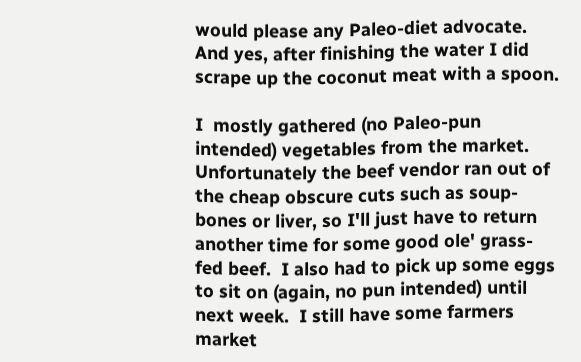would please any Paleo-diet advocate.  And yes, after finishing the water I did scrape up the coconut meat with a spoon.

I  mostly gathered (no Paleo-pun intended) vegetables from the market.  Unfortunately the beef vendor ran out of the cheap obscure cuts such as soup-bones or liver, so I'll just have to return another time for some good ole' grass-fed beef.  I also had to pick up some eggs to sit on (again, no pun intended) until next week.  I still have some farmers market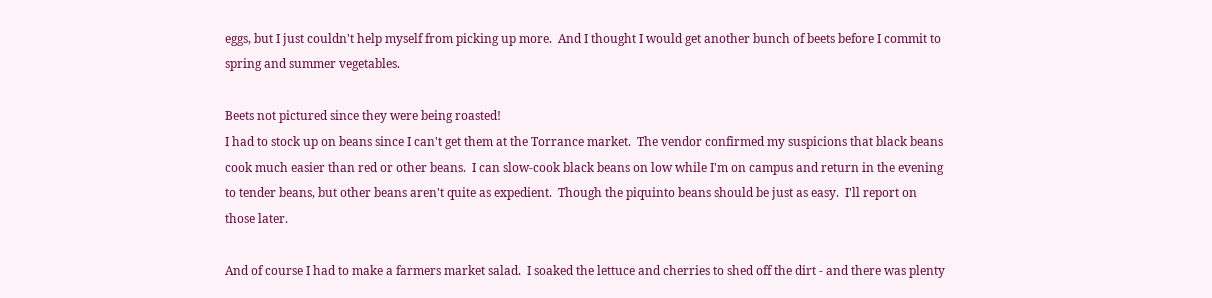eggs, but I just couldn't help myself from picking up more.  And I thought I would get another bunch of beets before I commit to spring and summer vegetables.

Beets not pictured since they were being roasted!
I had to stock up on beans since I can't get them at the Torrance market.  The vendor confirmed my suspicions that black beans cook much easier than red or other beans.  I can slow-cook black beans on low while I'm on campus and return in the evening to tender beans, but other beans aren't quite as expedient.  Though the piquinto beans should be just as easy.  I'll report on those later.

And of course I had to make a farmers market salad.  I soaked the lettuce and cherries to shed off the dirt - and there was plenty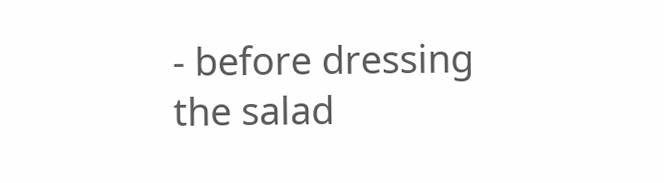- before dressing the salad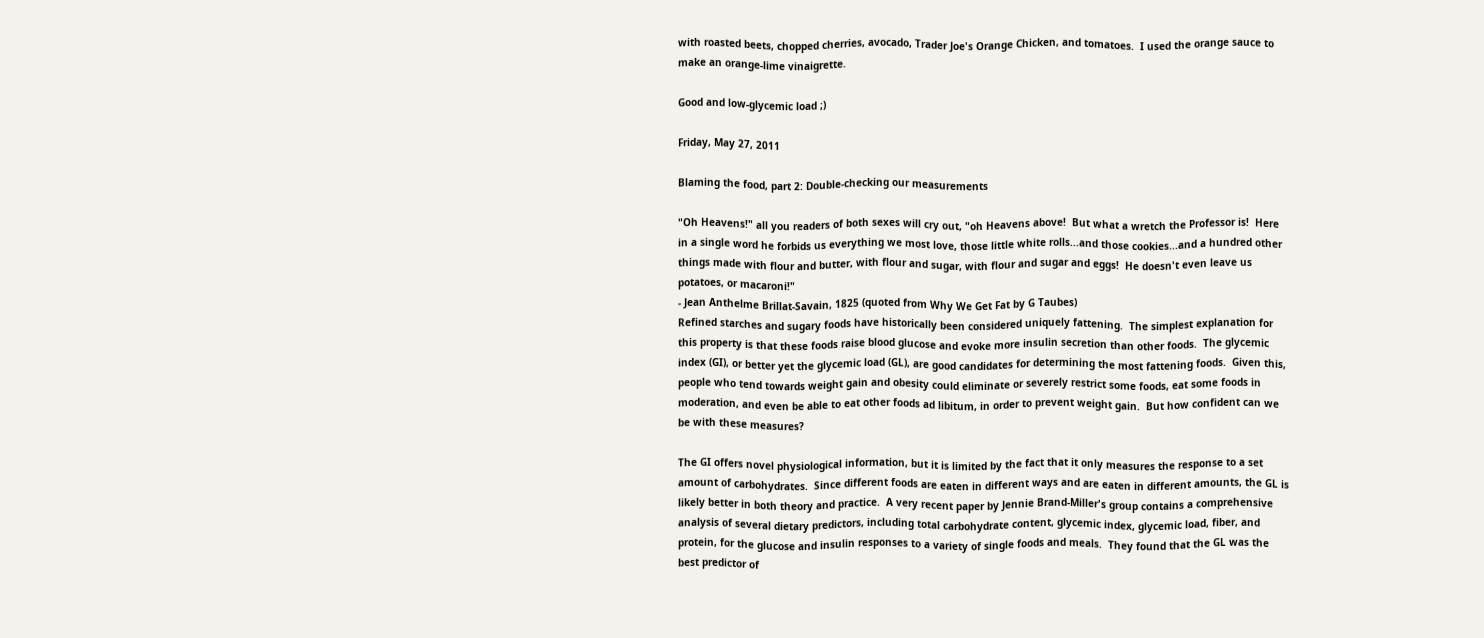with roasted beets, chopped cherries, avocado, Trader Joe's Orange Chicken, and tomatoes.  I used the orange sauce to make an orange-lime vinaigrette.

Good and low-glycemic load ;)

Friday, May 27, 2011

Blaming the food, part 2: Double-checking our measurements

"Oh Heavens!" all you readers of both sexes will cry out, "oh Heavens above!  But what a wretch the Professor is!  Here in a single word he forbids us everything we most love, those little white rolls...and those cookies...and a hundred other things made with flour and butter, with flour and sugar, with flour and sugar and eggs!  He doesn't even leave us potatoes, or macaroni!"
- Jean Anthelme Brillat-Savain, 1825 (quoted from Why We Get Fat by G Taubes)
Refined starches and sugary foods have historically been considered uniquely fattening.  The simplest explanation for this property is that these foods raise blood glucose and evoke more insulin secretion than other foods.  The glycemic index (GI), or better yet the glycemic load (GL), are good candidates for determining the most fattening foods.  Given this, people who tend towards weight gain and obesity could eliminate or severely restrict some foods, eat some foods in moderation, and even be able to eat other foods ad libitum, in order to prevent weight gain.  But how confident can we be with these measures?

The GI offers novel physiological information, but it is limited by the fact that it only measures the response to a set amount of carbohydrates.  Since different foods are eaten in different ways and are eaten in different amounts, the GL is likely better in both theory and practice.  A very recent paper by Jennie Brand-Miller's group contains a comprehensive analysis of several dietary predictors, including total carbohydrate content, glycemic index, glycemic load, fiber, and protein, for the glucose and insulin responses to a variety of single foods and meals.  They found that the GL was the best predictor of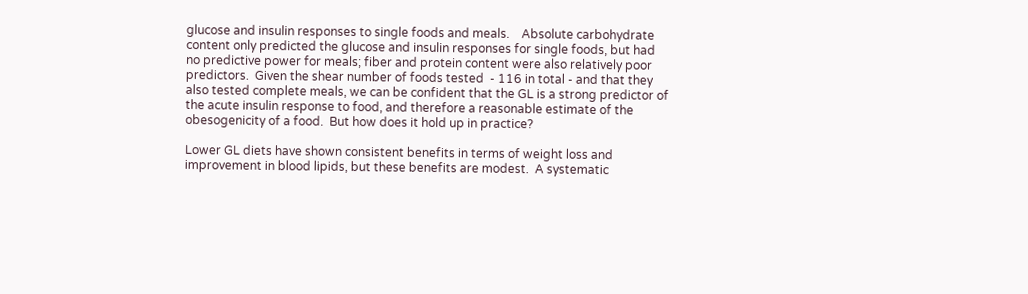glucose and insulin responses to single foods and meals.    Absolute carbohydrate content only predicted the glucose and insulin responses for single foods, but had no predictive power for meals; fiber and protein content were also relatively poor predictors.  Given the shear number of foods tested  - 116 in total - and that they also tested complete meals, we can be confident that the GL is a strong predictor of the acute insulin response to food, and therefore a reasonable estimate of the obesogenicity of a food.  But how does it hold up in practice?

Lower GL diets have shown consistent benefits in terms of weight loss and improvement in blood lipids, but these benefits are modest.  A systematic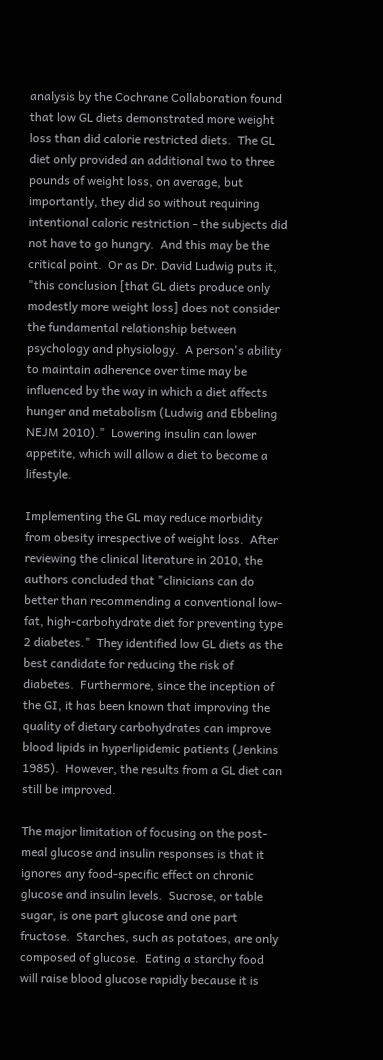analysis by the Cochrane Collaboration found that low GL diets demonstrated more weight loss than did calorie restricted diets.  The GL diet only provided an additional two to three pounds of weight loss, on average, but importantly, they did so without requiring intentional caloric restriction - the subjects did not have to go hungry.  And this may be the critical point.  Or as Dr. David Ludwig puts it, "this conclusion [that GL diets produce only modestly more weight loss] does not consider the fundamental relationship between psychology and physiology.  A person's ability to maintain adherence over time may be influenced by the way in which a diet affects hunger and metabolism (Ludwig and Ebbeling NEJM 2010)."  Lowering insulin can lower appetite, which will allow a diet to become a lifestyle.

Implementing the GL may reduce morbidity from obesity irrespective of weight loss.  After reviewing the clinical literature in 2010, the authors concluded that "clinicians can do better than recommending a conventional low-fat, high-carbohydrate diet for preventing type 2 diabetes."  They identified low GL diets as the best candidate for reducing the risk of diabetes.  Furthermore, since the inception of the GI, it has been known that improving the quality of dietary carbohydrates can improve blood lipids in hyperlipidemic patients (Jenkins 1985).  However, the results from a GL diet can still be improved.

The major limitation of focusing on the post-meal glucose and insulin responses is that it ignores any food-specific effect on chronic glucose and insulin levels.  Sucrose, or table sugar, is one part glucose and one part fructose.  Starches, such as potatoes, are only composed of glucose.  Eating a starchy food will raise blood glucose rapidly because it is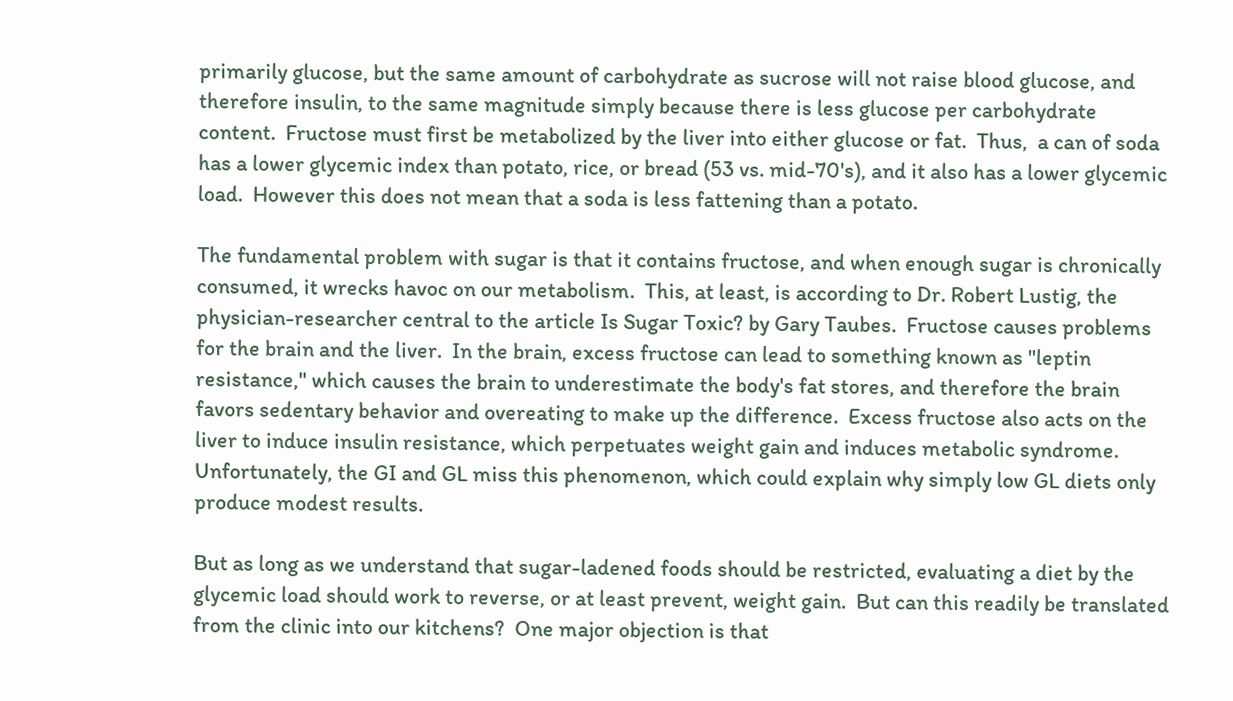primarily glucose, but the same amount of carbohydrate as sucrose will not raise blood glucose, and therefore insulin, to the same magnitude simply because there is less glucose per carbohydrate content.  Fructose must first be metabolized by the liver into either glucose or fat.  Thus,  a can of soda has a lower glycemic index than potato, rice, or bread (53 vs. mid-70's), and it also has a lower glycemic load.  However this does not mean that a soda is less fattening than a potato.

The fundamental problem with sugar is that it contains fructose, and when enough sugar is chronically consumed, it wrecks havoc on our metabolism.  This, at least, is according to Dr. Robert Lustig, the physician-researcher central to the article Is Sugar Toxic? by Gary Taubes.  Fructose causes problems for the brain and the liver.  In the brain, excess fructose can lead to something known as "leptin resistance," which causes the brain to underestimate the body's fat stores, and therefore the brain favors sedentary behavior and overeating to make up the difference.  Excess fructose also acts on the liver to induce insulin resistance, which perpetuates weight gain and induces metabolic syndrome.  Unfortunately, the GI and GL miss this phenomenon, which could explain why simply low GL diets only produce modest results.

But as long as we understand that sugar-ladened foods should be restricted, evaluating a diet by the glycemic load should work to reverse, or at least prevent, weight gain.  But can this readily be translated from the clinic into our kitchens?  One major objection is that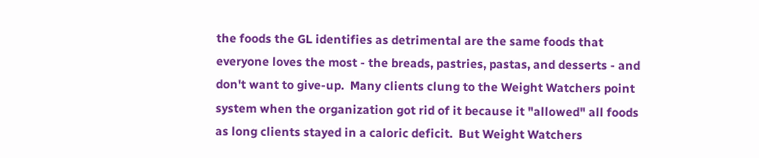the foods the GL identifies as detrimental are the same foods that everyone loves the most - the breads, pastries, pastas, and desserts - and don't want to give-up.  Many clients clung to the Weight Watchers point system when the organization got rid of it because it "allowed" all foods as long clients stayed in a caloric deficit.  But Weight Watchers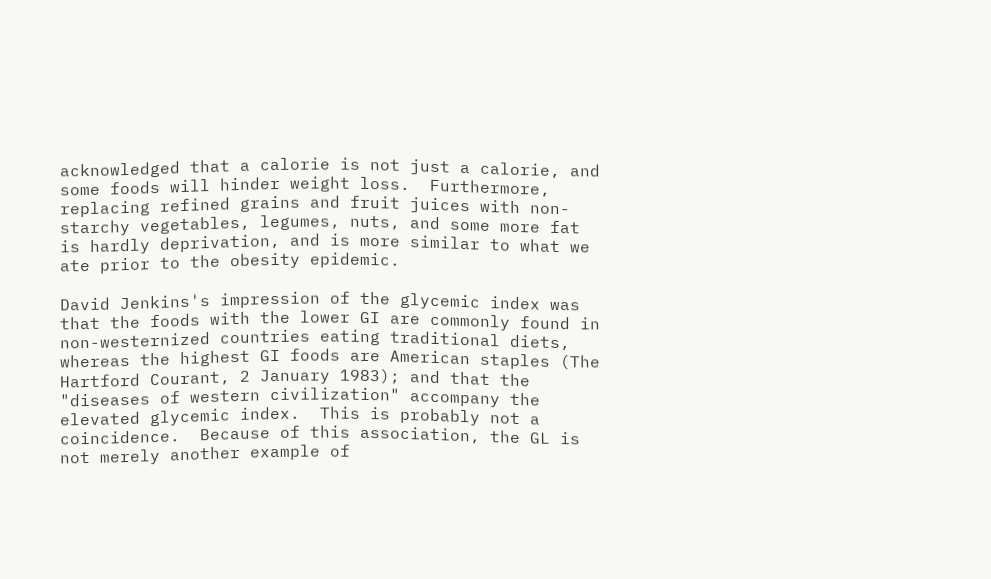acknowledged that a calorie is not just a calorie, and some foods will hinder weight loss.  Furthermore, replacing refined grains and fruit juices with non-starchy vegetables, legumes, nuts, and some more fat is hardly deprivation, and is more similar to what we ate prior to the obesity epidemic.

David Jenkins's impression of the glycemic index was that the foods with the lower GI are commonly found in non-westernized countries eating traditional diets, whereas the highest GI foods are American staples (The Hartford Courant, 2 January 1983); and that the "diseases of western civilization" accompany the elevated glycemic index.  This is probably not a coincidence.  Because of this association, the GL is not merely another example of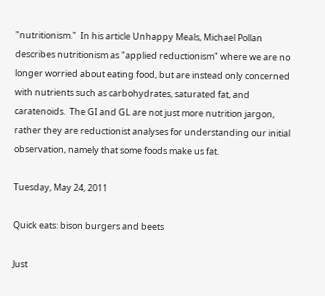"nutritionism."  In his article Unhappy Meals, Michael Pollan describes nutritionism as "applied reductionism" where we are no longer worried about eating food, but are instead only concerned with nutrients such as carbohydrates, saturated fat, and caratenoids.  The GI and GL are not just more nutrition jargon, rather they are reductionist analyses for understanding our initial observation, namely that some foods make us fat.

Tuesday, May 24, 2011

Quick eats: bison burgers and beets

Just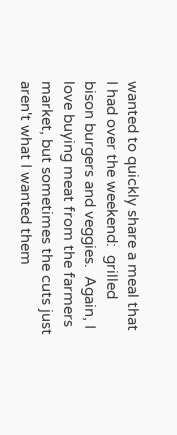wanted to quickly share a meal that I had over the weekend:  grilled bison burgers and veggies.  Again, I love buying meat from the farmers market, but sometimes the cuts just aren't what I wanted them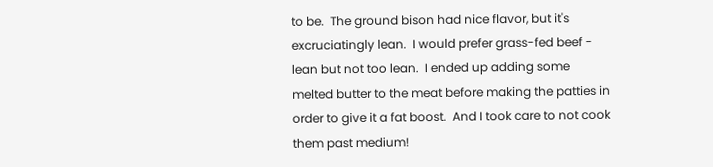to be.  The ground bison had nice flavor, but it's excruciatingly lean.  I would prefer grass-fed beef - lean but not too lean.  I ended up adding some melted butter to the meat before making the patties in order to give it a fat boost.  And I took care to not cook them past medium!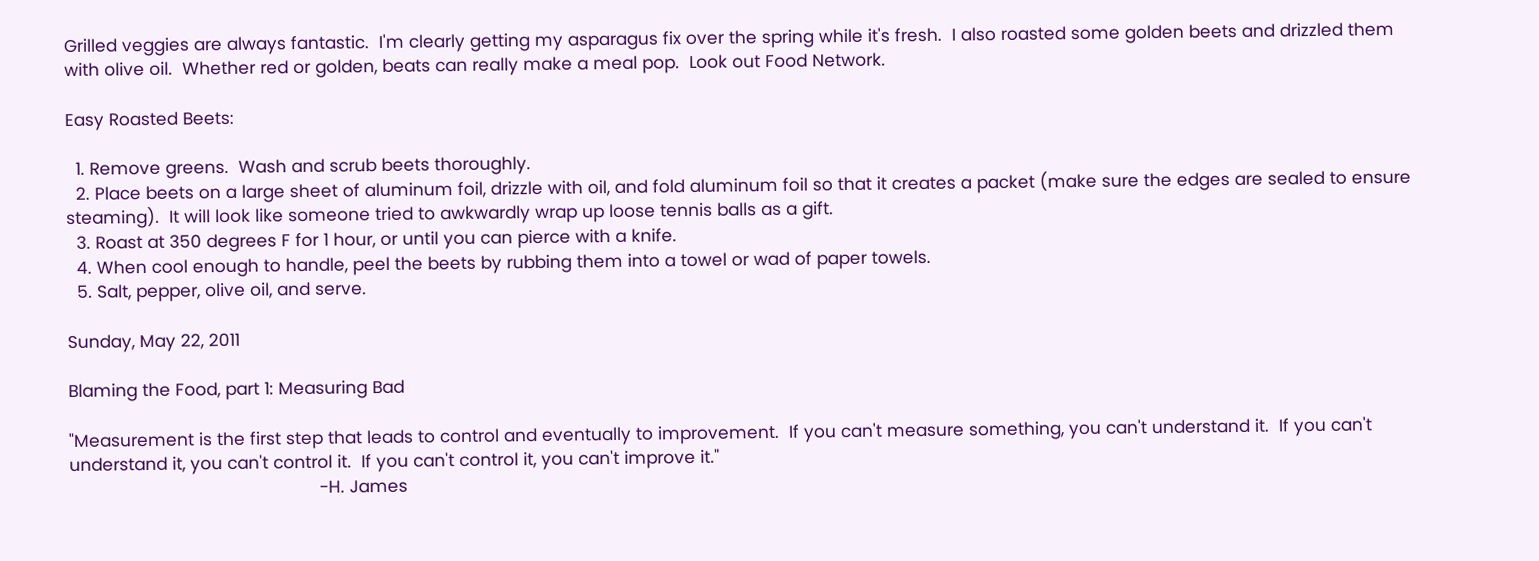Grilled veggies are always fantastic.  I'm clearly getting my asparagus fix over the spring while it's fresh.  I also roasted some golden beets and drizzled them with olive oil.  Whether red or golden, beats can really make a meal pop.  Look out Food Network.

Easy Roasted Beets:

  1. Remove greens.  Wash and scrub beets thoroughly.
  2. Place beets on a large sheet of aluminum foil, drizzle with oil, and fold aluminum foil so that it creates a packet (make sure the edges are sealed to ensure steaming).  It will look like someone tried to awkwardly wrap up loose tennis balls as a gift.
  3. Roast at 350 degrees F for 1 hour, or until you can pierce with a knife.
  4. When cool enough to handle, peel the beets by rubbing them into a towel or wad of paper towels.
  5. Salt, pepper, olive oil, and serve.

Sunday, May 22, 2011

Blaming the Food, part 1: Measuring Bad

"Measurement is the first step that leads to control and eventually to improvement.  If you can't measure something, you can't understand it.  If you can't understand it, you can't control it.  If you can't control it, you can't improve it."
                                                  -H. James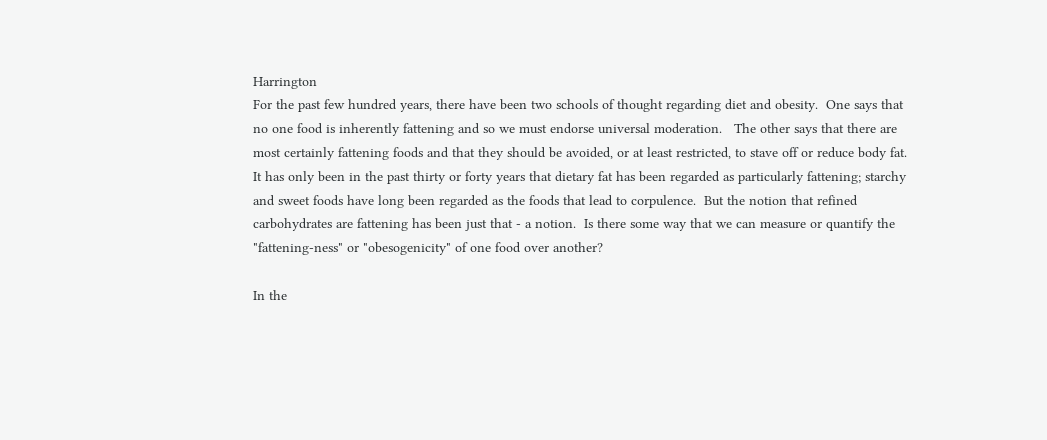Harrington
For the past few hundred years, there have been two schools of thought regarding diet and obesity.  One says that no one food is inherently fattening and so we must endorse universal moderation.   The other says that there are most certainly fattening foods and that they should be avoided, or at least restricted, to stave off or reduce body fat.  It has only been in the past thirty or forty years that dietary fat has been regarded as particularly fattening; starchy and sweet foods have long been regarded as the foods that lead to corpulence.  But the notion that refined carbohydrates are fattening has been just that - a notion.  Is there some way that we can measure or quantify the "fattening-ness" or "obesogenicity" of one food over another?

In the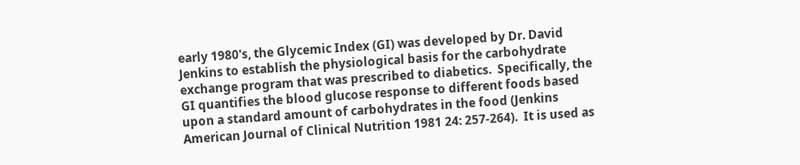early 1980's, the Glycemic Index (GI) was developed by Dr. David Jenkins to establish the physiological basis for the carbohydrate exchange program that was prescribed to diabetics.  Specifically, the GI quantifies the blood glucose response to different foods based upon a standard amount of carbohydrates in the food (Jenkins American Journal of Clinical Nutrition 1981 24: 257-264).  It is used as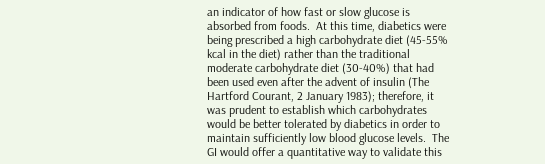an indicator of how fast or slow glucose is absorbed from foods.  At this time, diabetics were being prescribed a high carbohydrate diet (45-55% kcal in the diet) rather than the traditional moderate carbohydrate diet (30-40%) that had been used even after the advent of insulin (The Hartford Courant, 2 January 1983); therefore, it was prudent to establish which carbohydrates would be better tolerated by diabetics in order to maintain sufficiently low blood glucose levels.  The GI would offer a quantitative way to validate this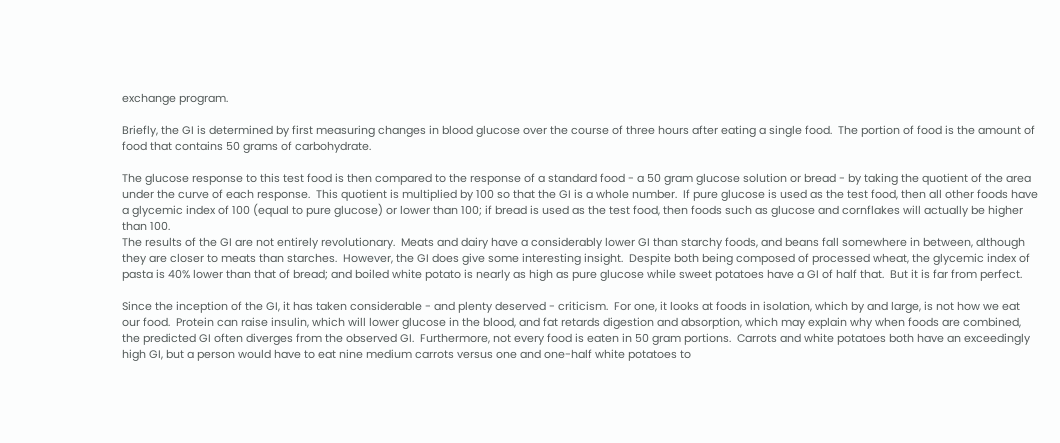exchange program.

Briefly, the GI is determined by first measuring changes in blood glucose over the course of three hours after eating a single food.  The portion of food is the amount of food that contains 50 grams of carbohydrate.

The glucose response to this test food is then compared to the response of a standard food - a 50 gram glucose solution or bread - by taking the quotient of the area under the curve of each response.  This quotient is multiplied by 100 so that the GI is a whole number.  If pure glucose is used as the test food, then all other foods have a glycemic index of 100 (equal to pure glucose) or lower than 100; if bread is used as the test food, then foods such as glucose and cornflakes will actually be higher than 100.
The results of the GI are not entirely revolutionary.  Meats and dairy have a considerably lower GI than starchy foods, and beans fall somewhere in between, although they are closer to meats than starches.  However, the GI does give some interesting insight.  Despite both being composed of processed wheat, the glycemic index of pasta is 40% lower than that of bread; and boiled white potato is nearly as high as pure glucose while sweet potatoes have a GI of half that.  But it is far from perfect.

Since the inception of the GI, it has taken considerable - and plenty deserved - criticism.  For one, it looks at foods in isolation, which by and large, is not how we eat our food.  Protein can raise insulin, which will lower glucose in the blood, and fat retards digestion and absorption, which may explain why when foods are combined, the predicted GI often diverges from the observed GI.  Furthermore, not every food is eaten in 50 gram portions.  Carrots and white potatoes both have an exceedingly high GI, but a person would have to eat nine medium carrots versus one and one-half white potatoes to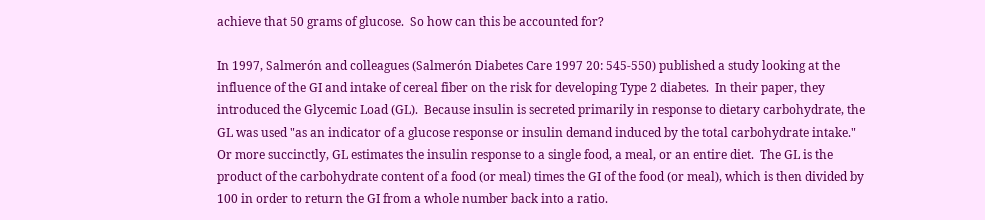achieve that 50 grams of glucose.  So how can this be accounted for?

In 1997, Salmerón and colleagues (Salmerón Diabetes Care 1997 20: 545-550) published a study looking at the influence of the GI and intake of cereal fiber on the risk for developing Type 2 diabetes.  In their paper, they introduced the Glycemic Load (GL).  Because insulin is secreted primarily in response to dietary carbohydrate, the GL was used "as an indicator of a glucose response or insulin demand induced by the total carbohydrate intake."  Or more succinctly, GL estimates the insulin response to a single food, a meal, or an entire diet.  The GL is the product of the carbohydrate content of a food (or meal) times the GI of the food (or meal), which is then divided by 100 in order to return the GI from a whole number back into a ratio.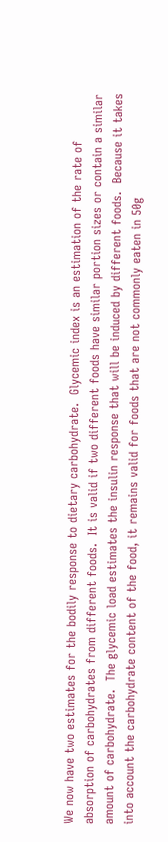We now have two estimates for the bodily response to dietary carbohydrate.  Glycemic index is an estimation of the rate of absorption of carbohydrates from different foods.  It is valid if two different foods have similar portion sizes or contain a similar amount of carbohydrate.  The glycemic load estimates the insulin response that will be induced by different foods.  Because it takes into account the carbohydrate content of the food, it remains valid for foods that are not commonly eaten in 50g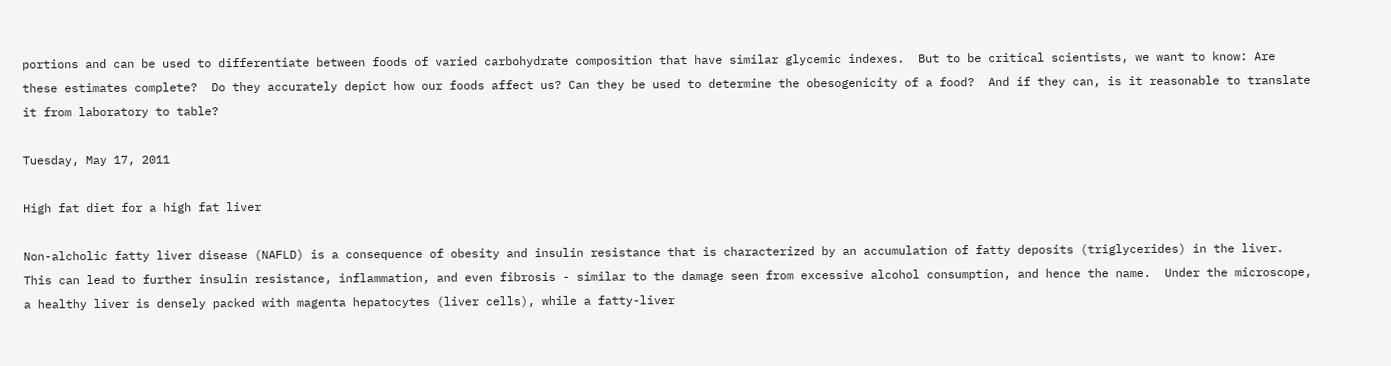portions and can be used to differentiate between foods of varied carbohydrate composition that have similar glycemic indexes.  But to be critical scientists, we want to know: Are these estimates complete?  Do they accurately depict how our foods affect us? Can they be used to determine the obesogenicity of a food?  And if they can, is it reasonable to translate it from laboratory to table?

Tuesday, May 17, 2011

High fat diet for a high fat liver

Non-alcholic fatty liver disease (NAFLD) is a consequence of obesity and insulin resistance that is characterized by an accumulation of fatty deposits (triglycerides) in the liver.  This can lead to further insulin resistance, inflammation, and even fibrosis - similar to the damage seen from excessive alcohol consumption, and hence the name.  Under the microscope, a healthy liver is densely packed with magenta hepatocytes (liver cells), while a fatty-liver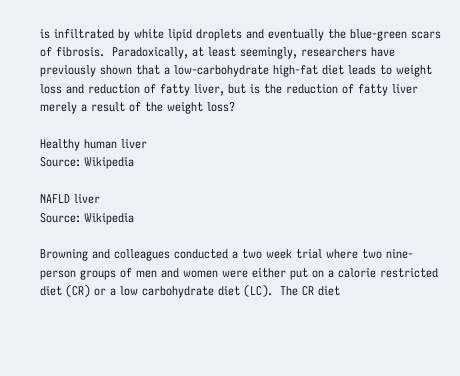is infiltrated by white lipid droplets and eventually the blue-green scars of fibrosis.  Paradoxically, at least seemingly, researchers have previously shown that a low-carbohydrate high-fat diet leads to weight loss and reduction of fatty liver, but is the reduction of fatty liver merely a result of the weight loss?

Healthy human liver
Source: Wikipedia

NAFLD liver
Source: Wikipedia

Browning and colleagues conducted a two week trial where two nine-person groups of men and women were either put on a calorie restricted diet (CR) or a low carbohydrate diet (LC).  The CR diet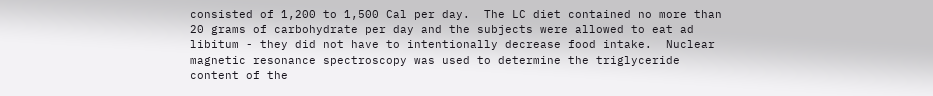consisted of 1,200 to 1,500 Cal per day.  The LC diet contained no more than 20 grams of carbohydrate per day and the subjects were allowed to eat ad libitum - they did not have to intentionally decrease food intake.  Nuclear magnetic resonance spectroscopy was used to determine the triglyceride content of the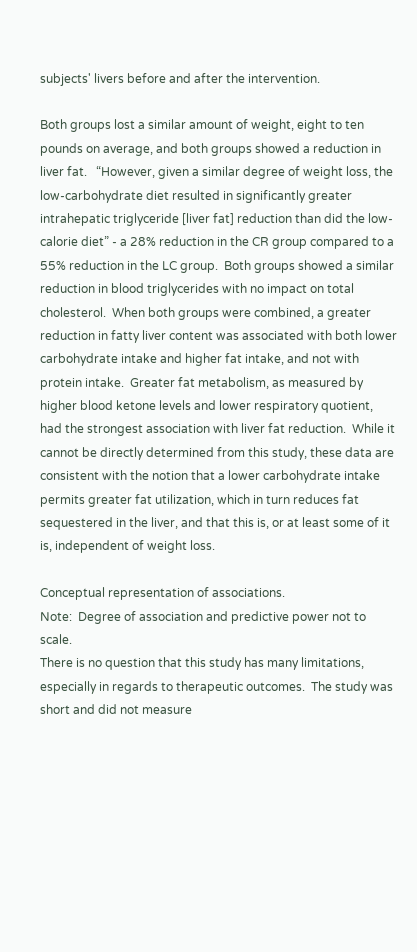subjects' livers before and after the intervention.

Both groups lost a similar amount of weight, eight to ten pounds on average, and both groups showed a reduction in liver fat.   “However, given a similar degree of weight loss, the low-carbohydrate diet resulted in significantly greater intrahepatic triglyceride [liver fat] reduction than did the low-calorie diet” - a 28% reduction in the CR group compared to a 55% reduction in the LC group.  Both groups showed a similar reduction in blood triglycerides with no impact on total cholesterol.  When both groups were combined, a greater reduction in fatty liver content was associated with both lower carbohydrate intake and higher fat intake, and not with protein intake.  Greater fat metabolism, as measured by higher blood ketone levels and lower respiratory quotient, had the strongest association with liver fat reduction.  While it cannot be directly determined from this study, these data are consistent with the notion that a lower carbohydrate intake permits greater fat utilization, which in turn reduces fat sequestered in the liver, and that this is, or at least some of it is, independent of weight loss.

Conceptual representation of associations.
Note:  Degree of association and predictive power not to scale.
There is no question that this study has many limitations, especially in regards to therapeutic outcomes.  The study was short and did not measure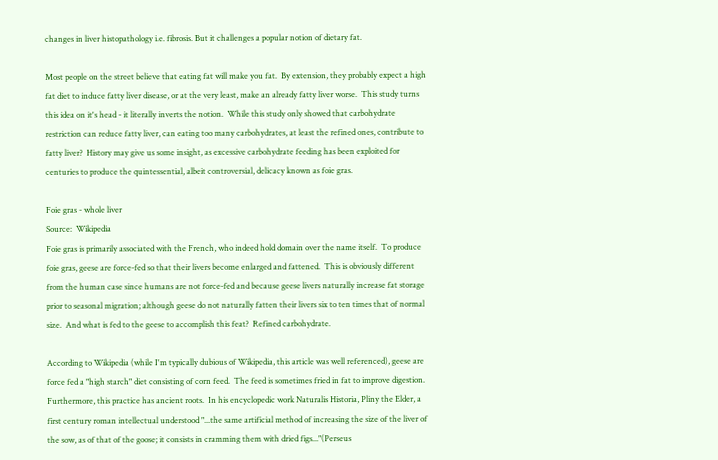changes in liver histopathology i.e. fibrosis. But it challenges a popular notion of dietary fat.

Most people on the street believe that eating fat will make you fat.  By extension, they probably expect a high fat diet to induce fatty liver disease, or at the very least, make an already fatty liver worse.  This study turns this idea on it's head - it literally inverts the notion.  While this study only showed that carbohydrate restriction can reduce fatty liver, can eating too many carbohydrates, at least the refined ones, contribute to fatty liver?  History may give us some insight, as excessive carbohydrate feeding has been exploited for centuries to produce the quintessential, albeit controversial, delicacy known as foie gras.

Foie gras - whole liver
Source:  Wikipedia
Foie gras is primarily associated with the French, who indeed hold domain over the name itself.  To produce foie gras, geese are force-fed so that their livers become enlarged and fattened.  This is obviously different from the human case since humans are not force-fed and because geese livers naturally increase fat storage prior to seasonal migration; although geese do not naturally fatten their livers six to ten times that of normal size.  And what is fed to the geese to accomplish this feat?  Refined carbohydrate.

According to Wikipedia (while I'm typically dubious of Wikipedia, this article was well referenced), geese are force fed a "high starch" diet consisting of corn feed.  The feed is sometimes fried in fat to improve digestion.  Furthermore, this practice has ancient roots.  In his encyclopedic work Naturalis Historia, Pliny the Elder, a first century roman intellectual understood "...the same artificial method of increasing the size of the liver of the sow, as of that of the goose; it consists in cramming them with dried figs..."(Perseus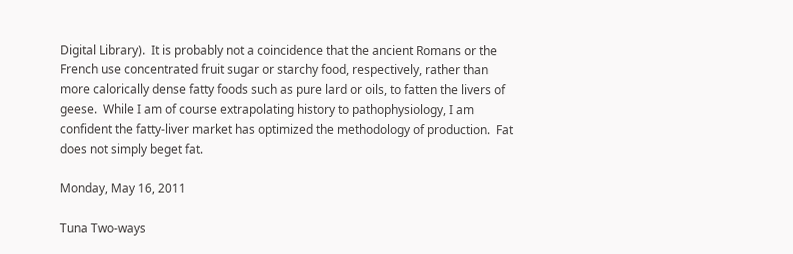Digital Library).  It is probably not a coincidence that the ancient Romans or the French use concentrated fruit sugar or starchy food, respectively, rather than more calorically dense fatty foods such as pure lard or oils, to fatten the livers of geese.  While I am of course extrapolating history to pathophysiology, I am confident the fatty-liver market has optimized the methodology of production.  Fat does not simply beget fat.

Monday, May 16, 2011

Tuna Two-ways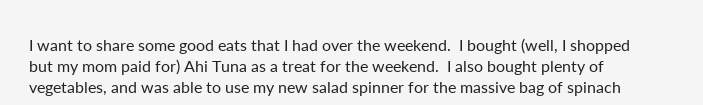I want to share some good eats that I had over the weekend.  I bought (well, I shopped but my mom paid for) Ahi Tuna as a treat for the weekend.  I also bought plenty of vegetables, and was able to use my new salad spinner for the massive bag of spinach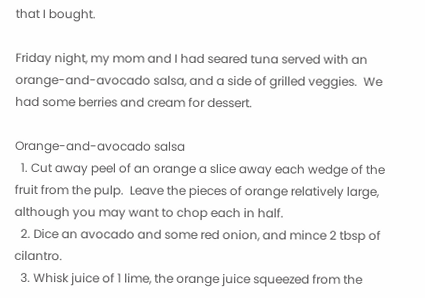that I bought.

Friday night, my mom and I had seared tuna served with an orange-and-avocado salsa, and a side of grilled veggies.  We had some berries and cream for dessert.

Orange-and-avocado salsa
  1. Cut away peel of an orange a slice away each wedge of the fruit from the pulp.  Leave the pieces of orange relatively large, although you may want to chop each in half.
  2. Dice an avocado and some red onion, and mince 2 tbsp of cilantro.
  3. Whisk juice of 1 lime, the orange juice squeezed from the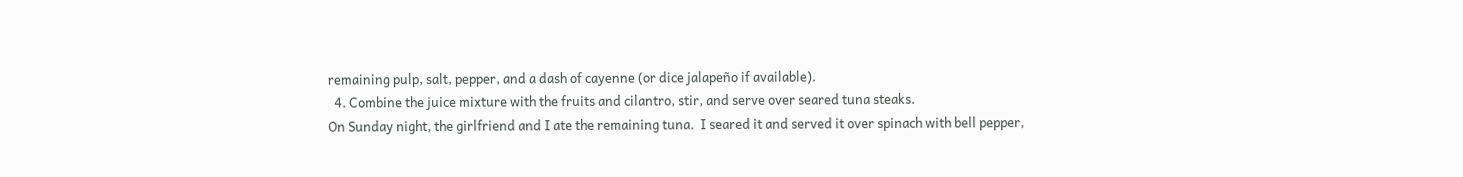remaining pulp, salt, pepper, and a dash of cayenne (or dice jalapeño if available).
  4. Combine the juice mixture with the fruits and cilantro, stir, and serve over seared tuna steaks.
On Sunday night, the girlfriend and I ate the remaining tuna.  I seared it and served it over spinach with bell pepper,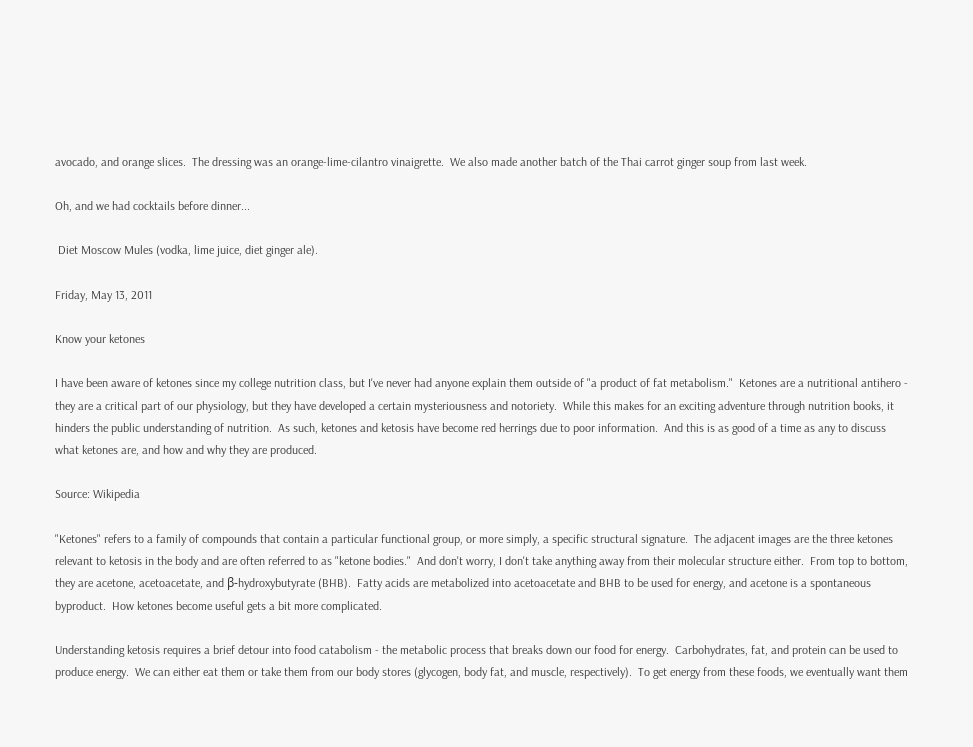avocado, and orange slices.  The dressing was an orange-lime-cilantro vinaigrette.  We also made another batch of the Thai carrot ginger soup from last week.

Oh, and we had cocktails before dinner...

 Diet Moscow Mules (vodka, lime juice, diet ginger ale).

Friday, May 13, 2011

Know your ketones

I have been aware of ketones since my college nutrition class, but I've never had anyone explain them outside of "a product of fat metabolism."  Ketones are a nutritional antihero - they are a critical part of our physiology, but they have developed a certain mysteriousness and notoriety.  While this makes for an exciting adventure through nutrition books, it hinders the public understanding of nutrition.  As such, ketones and ketosis have become red herrings due to poor information.  And this is as good of a time as any to discuss what ketones are, and how and why they are produced.

Source: Wikipedia

"Ketones" refers to a family of compounds that contain a particular functional group, or more simply, a specific structural signature.  The adjacent images are the three ketones relevant to ketosis in the body and are often referred to as "ketone bodies."  And don't worry, I don't take anything away from their molecular structure either.  From top to bottom, they are acetone, acetoacetate, and β-hydroxybutyrate (BHB).  Fatty acids are metabolized into acetoacetate and BHB to be used for energy, and acetone is a spontaneous byproduct.  How ketones become useful gets a bit more complicated.

Understanding ketosis requires a brief detour into food catabolism - the metabolic process that breaks down our food for energy.  Carbohydrates, fat, and protein can be used to produce energy.  We can either eat them or take them from our body stores (glycogen, body fat, and muscle, respectively).  To get energy from these foods, we eventually want them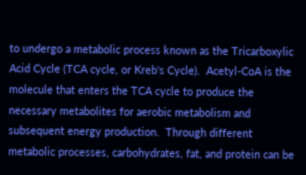to undergo a metabolic process known as the Tricarboxylic Acid Cycle (TCA cycle, or Kreb's Cycle).  Acetyl-CoA is the molecule that enters the TCA cycle to produce the necessary metabolites for aerobic metabolism and subsequent energy production.  Through different metabolic processes, carbohydrates, fat, and protein can be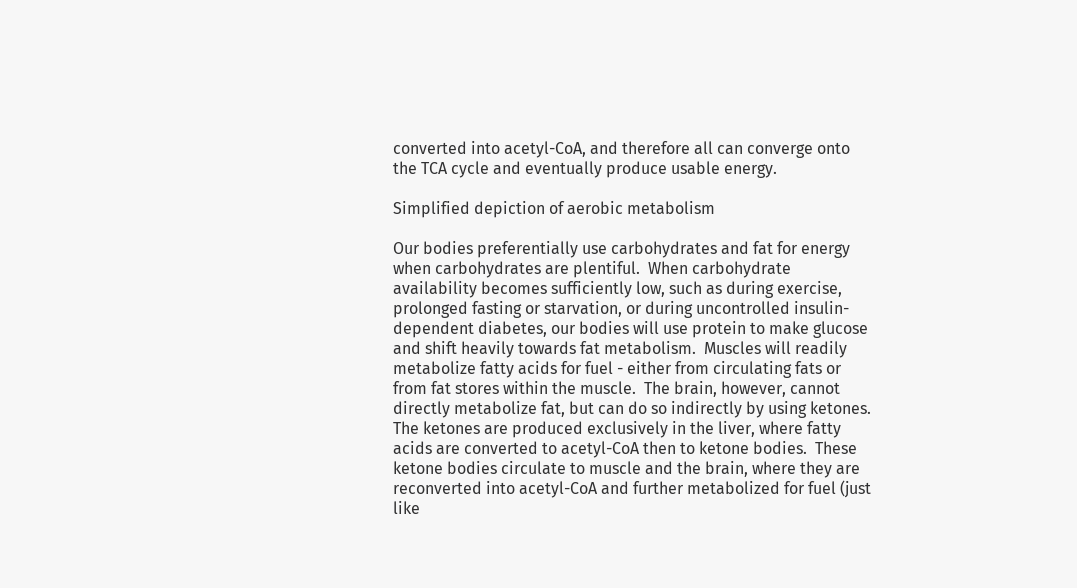converted into acetyl-CoA, and therefore all can converge onto the TCA cycle and eventually produce usable energy.

Simplified depiction of aerobic metabolism

Our bodies preferentially use carbohydrates and fat for energy when carbohydrates are plentiful.  When carbohydrate availability becomes sufficiently low, such as during exercise, prolonged fasting or starvation, or during uncontrolled insulin-dependent diabetes, our bodies will use protein to make glucose and shift heavily towards fat metabolism.  Muscles will readily metabolize fatty acids for fuel - either from circulating fats or from fat stores within the muscle.  The brain, however, cannot directly metabolize fat, but can do so indirectly by using ketones.  The ketones are produced exclusively in the liver, where fatty acids are converted to acetyl-CoA then to ketone bodies.  These ketone bodies circulate to muscle and the brain, where they are reconverted into acetyl-CoA and further metabolized for fuel (just like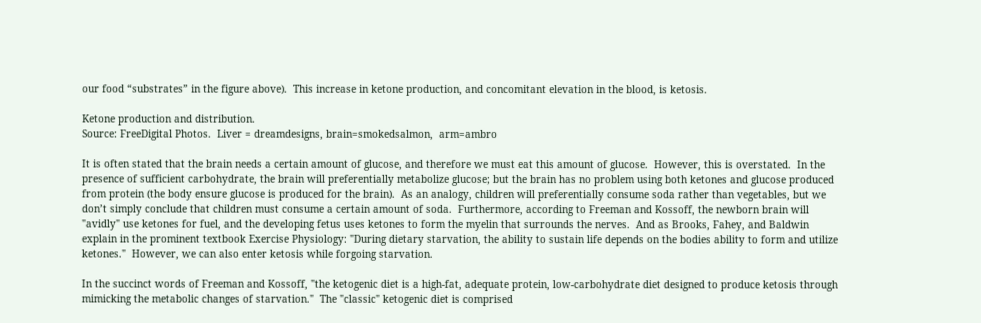our food “substrates” in the figure above).  This increase in ketone production, and concomitant elevation in the blood, is ketosis.

Ketone production and distribution.
Source: FreeDigital Photos.  Liver = dreamdesigns, brain=smokedsalmon,  arm=ambro

It is often stated that the brain needs a certain amount of glucose, and therefore we must eat this amount of glucose.  However, this is overstated.  In the presence of sufficient carbohydrate, the brain will preferentially metabolize glucose; but the brain has no problem using both ketones and glucose produced from protein (the body ensure glucose is produced for the brain).  As an analogy, children will preferentially consume soda rather than vegetables, but we don’t simply conclude that children must consume a certain amount of soda.  Furthermore, according to Freeman and Kossoff, the newborn brain will "avidly" use ketones for fuel, and the developing fetus uses ketones to form the myelin that surrounds the nerves.  And as Brooks, Fahey, and Baldwin explain in the prominent textbook Exercise Physiology: "During dietary starvation, the ability to sustain life depends on the bodies ability to form and utilize ketones."  However, we can also enter ketosis while forgoing starvation.

In the succinct words of Freeman and Kossoff, "the ketogenic diet is a high-fat, adequate protein, low-carbohydrate diet designed to produce ketosis through mimicking the metabolic changes of starvation."  The "classic" ketogenic diet is comprised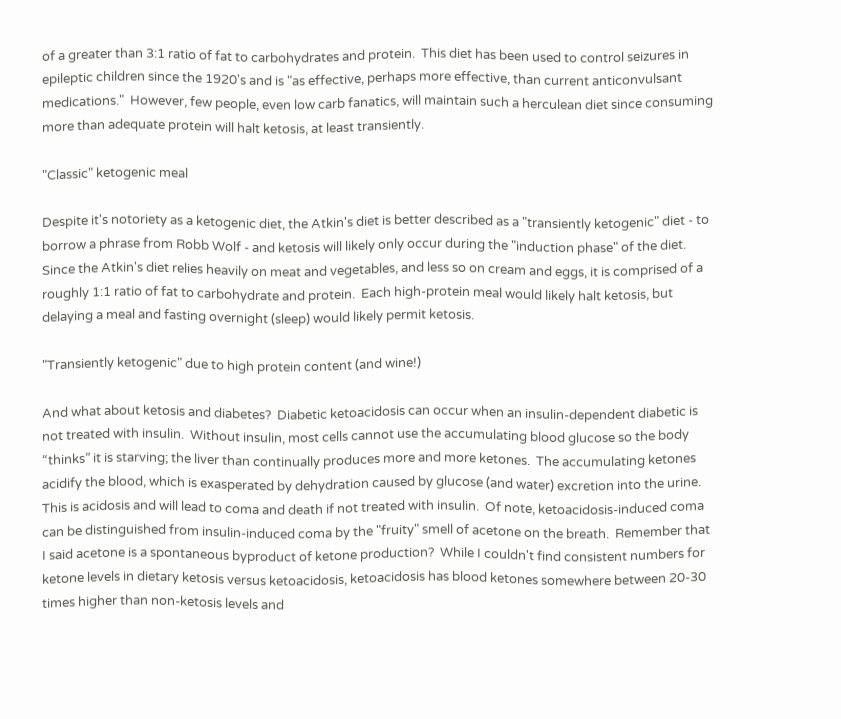of a greater than 3:1 ratio of fat to carbohydrates and protein.  This diet has been used to control seizures in epileptic children since the 1920's and is "as effective, perhaps more effective, than current anticonvulsant medications."  However, few people, even low carb fanatics, will maintain such a herculean diet since consuming more than adequate protein will halt ketosis, at least transiently.

"Classic" ketogenic meal

Despite it's notoriety as a ketogenic diet, the Atkin's diet is better described as a "transiently ketogenic" diet - to borrow a phrase from Robb Wolf - and ketosis will likely only occur during the "induction phase" of the diet.  Since the Atkin's diet relies heavily on meat and vegetables, and less so on cream and eggs, it is comprised of a roughly 1:1 ratio of fat to carbohydrate and protein.  Each high-protein meal would likely halt ketosis, but delaying a meal and fasting overnight (sleep) would likely permit ketosis.

"Transiently ketogenic" due to high protein content (and wine!)

And what about ketosis and diabetes?  Diabetic ketoacidosis can occur when an insulin-dependent diabetic is not treated with insulin.  Without insulin, most cells cannot use the accumulating blood glucose so the body “thinks” it is starving; the liver than continually produces more and more ketones.  The accumulating ketones acidify the blood, which is exasperated by dehydration caused by glucose (and water) excretion into the urine.  This is acidosis and will lead to coma and death if not treated with insulin.  Of note, ketoacidosis-induced coma can be distinguished from insulin-induced coma by the "fruity" smell of acetone on the breath.  Remember that I said acetone is a spontaneous byproduct of ketone production?  While I couldn't find consistent numbers for ketone levels in dietary ketosis versus ketoacidosis, ketoacidosis has blood ketones somewhere between 20-30 times higher than non-ketosis levels and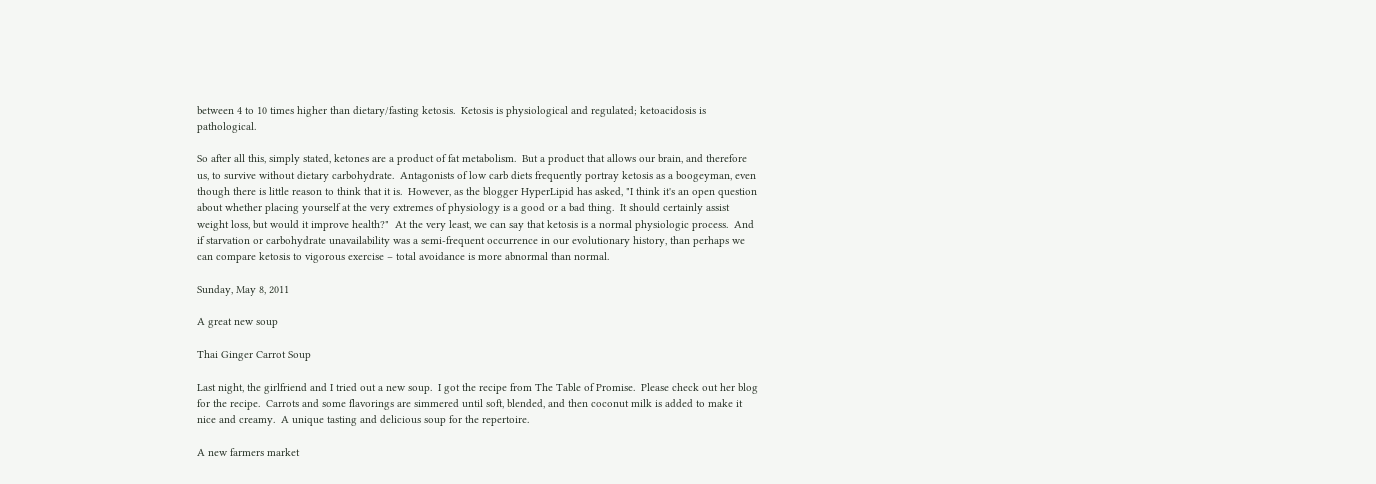between 4 to 10 times higher than dietary/fasting ketosis.  Ketosis is physiological and regulated; ketoacidosis is pathological.

So after all this, simply stated, ketones are a product of fat metabolism.  But a product that allows our brain, and therefore us, to survive without dietary carbohydrate.  Antagonists of low carb diets frequently portray ketosis as a boogeyman, even though there is little reason to think that it is.  However, as the blogger HyperLipid has asked, "I think it's an open question about whether placing yourself at the very extremes of physiology is a good or a bad thing.  It should certainly assist weight loss, but would it improve health?"  At the very least, we can say that ketosis is a normal physiologic process.  And if starvation or carbohydrate unavailability was a semi-frequent occurrence in our evolutionary history, than perhaps we can compare ketosis to vigorous exercise – total avoidance is more abnormal than normal.

Sunday, May 8, 2011

A great new soup

Thai Ginger Carrot Soup

Last night, the girlfriend and I tried out a new soup.  I got the recipe from The Table of Promise.  Please check out her blog for the recipe.  Carrots and some flavorings are simmered until soft, blended, and then coconut milk is added to make it nice and creamy.  A unique tasting and delicious soup for the repertoire.

A new farmers market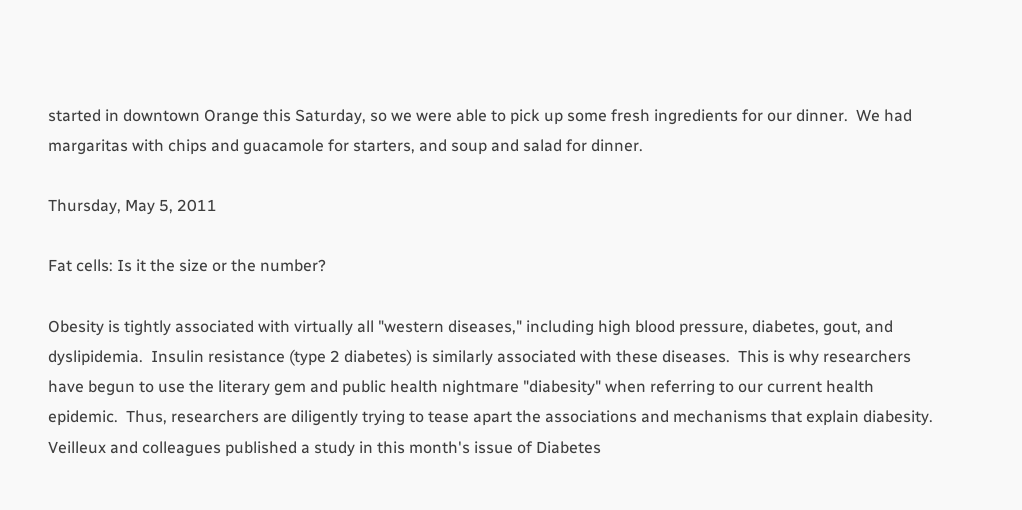started in downtown Orange this Saturday, so we were able to pick up some fresh ingredients for our dinner.  We had margaritas with chips and guacamole for starters, and soup and salad for dinner.

Thursday, May 5, 2011

Fat cells: Is it the size or the number?

Obesity is tightly associated with virtually all "western diseases," including high blood pressure, diabetes, gout, and dyslipidemia.  Insulin resistance (type 2 diabetes) is similarly associated with these diseases.  This is why researchers have begun to use the literary gem and public health nightmare "diabesity" when referring to our current health epidemic.  Thus, researchers are diligently trying to tease apart the associations and mechanisms that explain diabesity.
Veilleux and colleagues published a study in this month's issue of Diabetes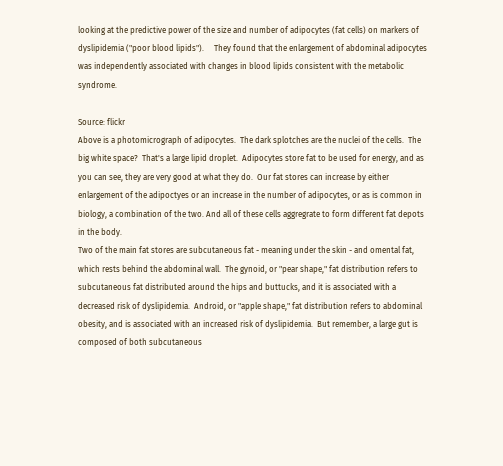looking at the predictive power of the size and number of adipocytes (fat cells) on markers of dyslipidemia ("poor blood lipids").     They found that the enlargement of abdominal adipocytes was independently associated with changes in blood lipids consistent with the metabolic syndrome.

Source: flickr
Above is a photomicrograph of adipocytes.  The dark splotches are the nuclei of the cells.  The big white space?  That's a large lipid droplet.  Adipocytes store fat to be used for energy, and as you can see, they are very good at what they do.  Our fat stores can increase by either enlargement of the adipoctyes or an increase in the number of adipocytes, or as is common in biology, a combination of the two. And all of these cells aggregrate to form different fat depots in the body.
Two of the main fat stores are subcutaneous fat - meaning under the skin - and omental fat, which rests behind the abdominal wall.  The gynoid, or "pear shape," fat distribution refers to subcutaneous fat distributed around the hips and buttucks, and it is associated with a decreased risk of dyslipidemia.  Android, or "apple shape," fat distribution refers to abdominal obesity, and is associated with an increased risk of dyslipidemia.  But remember, a large gut is composed of both subcutaneous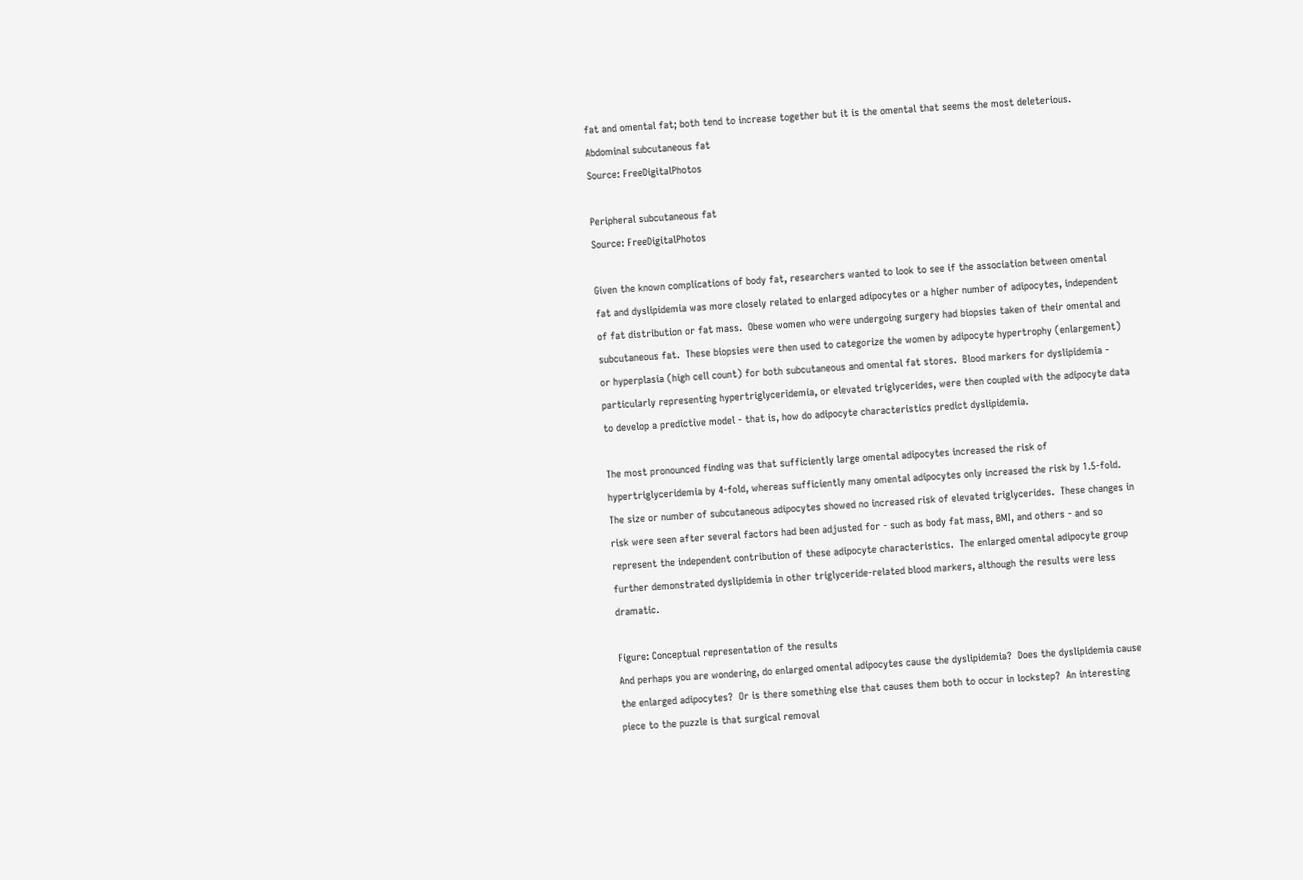fat and omental fat; both tend to increase together but it is the omental that seems the most deleterious.
Abdominal subcutaneous fat
Source: FreeDigitalPhotos

Peripheral subcutaneous fat
Source: FreeDigitalPhotos

Given the known complications of body fat, researchers wanted to look to see if the association between omental fat and dyslipidemia was more closely related to enlarged adipocytes or a higher number of adipocytes, independent of fat distribution or fat mass.  Obese women who were undergoing surgery had biopsies taken of their omental and subcutaneous fat.  These biopsies were then used to categorize the women by adipocyte hypertrophy (enlargement) or hyperplasia (high cell count) for both subcutaneous and omental fat stores.  Blood markers for dyslipidemia - particularly representing hypertriglyceridemia, or elevated triglycerides, were then coupled with the adipocyte data to develop a predictive model - that is, how do adipocyte characteristics predict dyslipidemia.

The most pronounced finding was that sufficiently large omental adipocytes increased the risk of hypertriglyceridemia by 4-fold, whereas sufficiently many omental adipocytes only increased the risk by 1.5-fold.  The size or number of subcutaneous adipocytes showed no increased risk of elevated triglycerides.  These changes in risk were seen after several factors had been adjusted for - such as body fat mass, BMI, and others - and so represent the independent contribution of these adipocyte characteristics.  The enlarged omental adipocyte group further demonstrated dyslipidemia in other triglyceride-related blood markers, although the results were less dramatic.

Figure: Conceptual representation of the results
And perhaps you are wondering, do enlarged omental adipocytes cause the dyslipidemia?  Does the dyslipidemia cause the enlarged adipocytes?  Or is there something else that causes them both to occur in lockstep?  An interesting piece to the puzzle is that surgical removal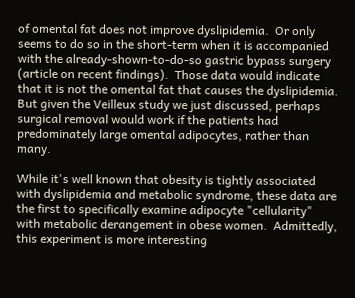of omental fat does not improve dyslipidemia.  Or only seems to do so in the short-term when it is accompanied with the already-shown-to-do-so gastric bypass surgery (article on recent findings).  Those data would indicate that it is not the omental fat that causes the dyslipidemia.  But given the Veilleux study we just discussed, perhaps surgical removal would work if the patients had predominately large omental adipocytes, rather than many.

While it's well known that obesity is tightly associated with dyslipidemia and metabolic syndrome, these data are the first to specifically examine adipocyte "cellularity" with metabolic derangement in obese women.  Admittedly, this experiment is more interesting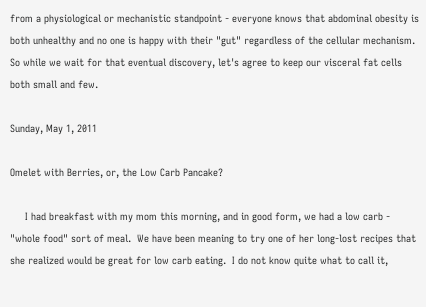from a physiological or mechanistic standpoint - everyone knows that abdominal obesity is both unhealthy and no one is happy with their "gut" regardless of the cellular mechanism.  So while we wait for that eventual discovery, let's agree to keep our visceral fat cells both small and few.

Sunday, May 1, 2011

Omelet with Berries, or, the Low Carb Pancake?

     I had breakfast with my mom this morning, and in good form, we had a low carb - "whole food" sort of meal.  We have been meaning to try one of her long-lost recipes that she realized would be great for low carb eating.  I do not know quite what to call it,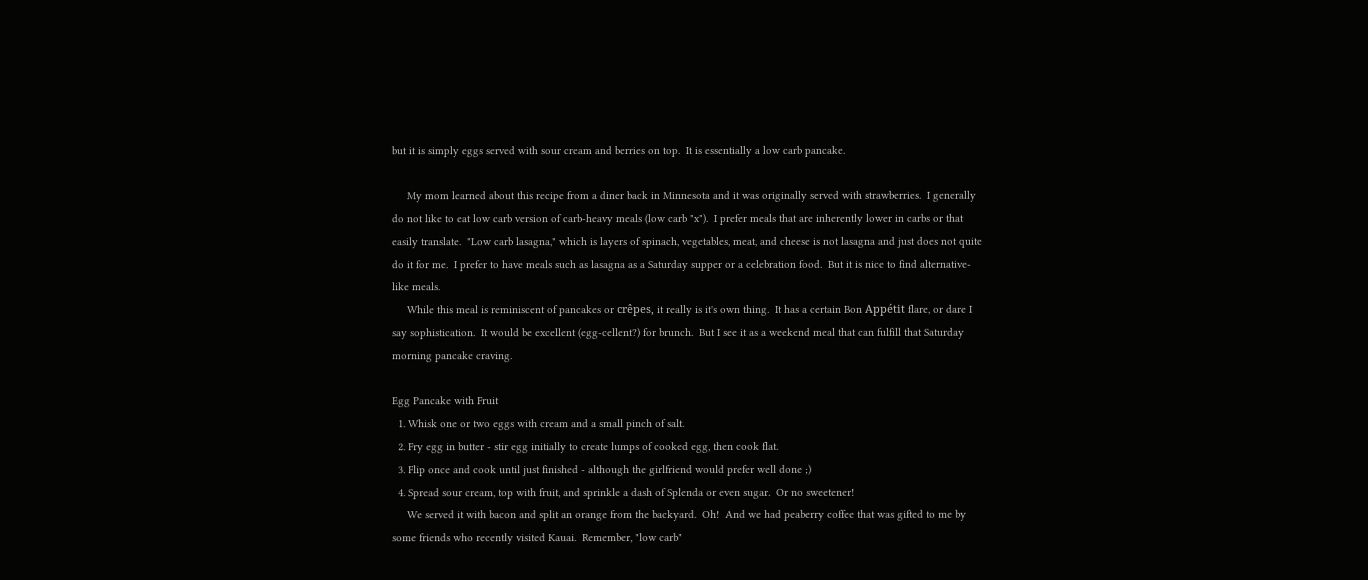but it is simply eggs served with sour cream and berries on top.  It is essentially a low carb pancake.

     My mom learned about this recipe from a diner back in Minnesota and it was originally served with strawberries.  I generally do not like to eat low carb version of carb-heavy meals (low carb "x").  I prefer meals that are inherently lower in carbs or that easily translate.  "Low carb lasagna," which is layers of spinach, vegetables, meat, and cheese is not lasagna and just does not quite do it for me.  I prefer to have meals such as lasagna as a Saturday supper or a celebration food.  But it is nice to find alternative-like meals.
     While this meal is reminiscent of pancakes or crêpes, it really is it's own thing.  It has a certain Bon Appétit flare, or dare I say sophistication.  It would be excellent (egg-cellent?) for brunch.  But I see it as a weekend meal that can fulfill that Saturday morning pancake craving.

Egg Pancake with Fruit
  1. Whisk one or two eggs with cream and a small pinch of salt.
  2. Fry egg in butter - stir egg initially to create lumps of cooked egg, then cook flat.
  3. Flip once and cook until just finished - although the girlfriend would prefer well done ;)
  4. Spread sour cream, top with fruit, and sprinkle a dash of Splenda or even sugar.  Or no sweetener!
     We served it with bacon and split an orange from the backyard.  Oh!  And we had peaberry coffee that was gifted to me by some friends who recently visited Kauai.  Remember, "low carb"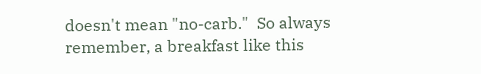doesn't mean "no-carb."  So always remember, a breakfast like this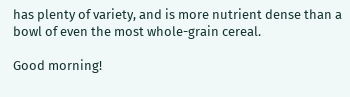has plenty of variety, and is more nutrient dense than a bowl of even the most whole-grain cereal.

Good morning!